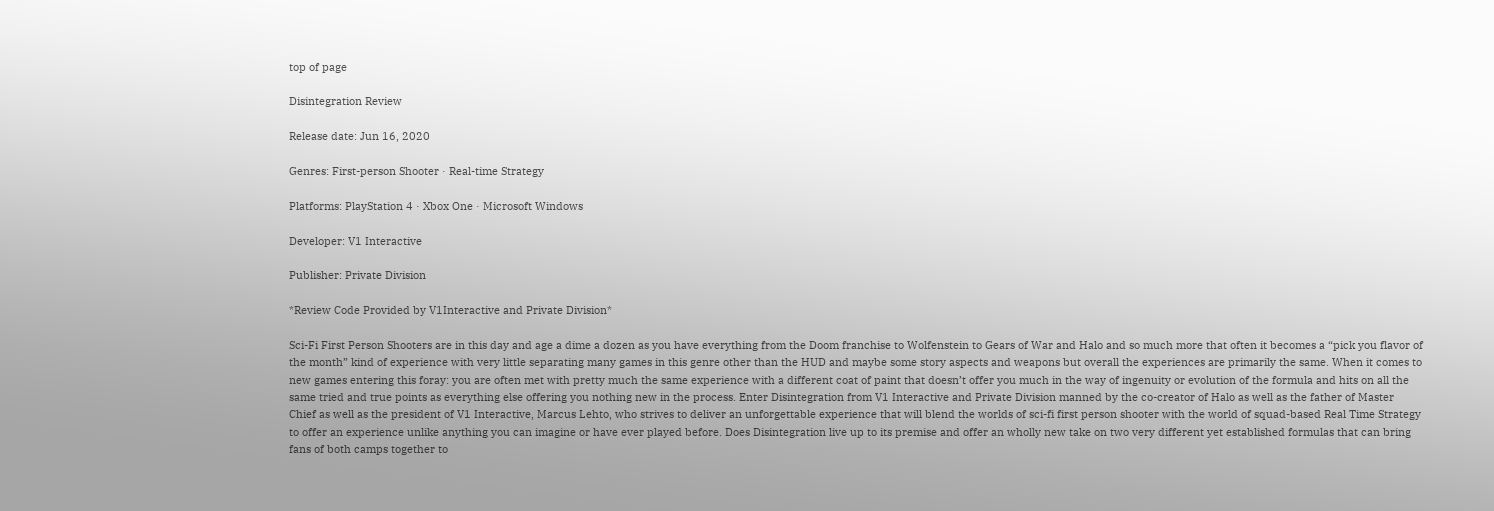top of page

Disintegration Review

Release date: Jun 16, 2020

Genres: First-person Shooter · Real-time Strategy

Platforms: PlayStation 4 · Xbox One · Microsoft Windows

Developer: V1 Interactive

Publisher: Private Division

*Review Code Provided by V1Interactive and Private Division*

Sci-Fi First Person Shooters are in this day and age a dime a dozen as you have everything from the Doom franchise to Wolfenstein to Gears of War and Halo and so much more that often it becomes a “pick you flavor of the month” kind of experience with very little separating many games in this genre other than the HUD and maybe some story aspects and weapons but overall the experiences are primarily the same. When it comes to new games entering this foray: you are often met with pretty much the same experience with a different coat of paint that doesn’t offer you much in the way of ingenuity or evolution of the formula and hits on all the same tried and true points as everything else offering you nothing new in the process. Enter Disintegration from V1 Interactive and Private Division manned by the co-creator of Halo as well as the father of Master Chief as well as the president of V1 Interactive, Marcus Lehto, who strives to deliver an unforgettable experience that will blend the worlds of sci-fi first person shooter with the world of squad-based Real Time Strategy to offer an experience unlike anything you can imagine or have ever played before. Does Disintegration live up to its premise and offer an wholly new take on two very different yet established formulas that can bring fans of both camps together to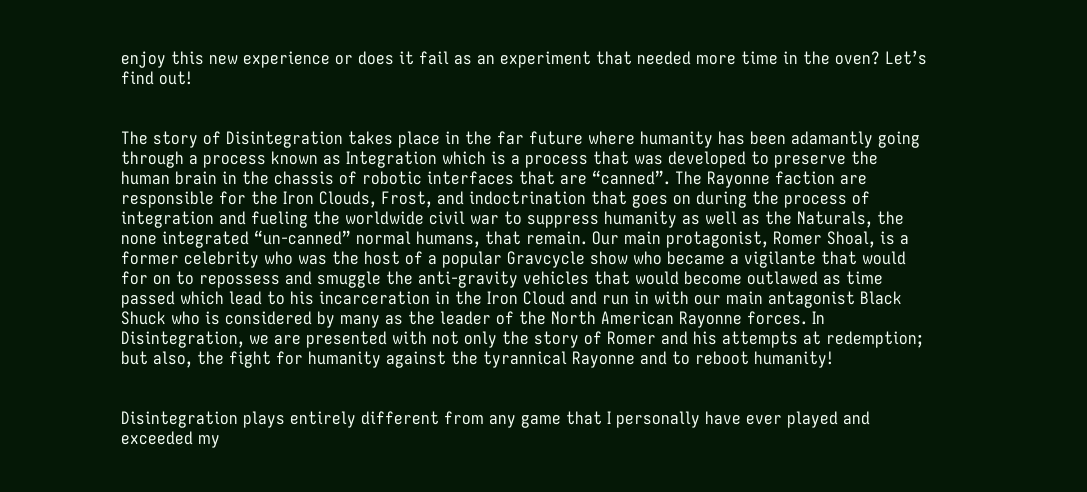enjoy this new experience or does it fail as an experiment that needed more time in the oven? Let’s find out!


The story of Disintegration takes place in the far future where humanity has been adamantly going through a process known as Integration which is a process that was developed to preserve the human brain in the chassis of robotic interfaces that are “canned”. The Rayonne faction are responsible for the Iron Clouds, Frost, and indoctrination that goes on during the process of integration and fueling the worldwide civil war to suppress humanity as well as the Naturals, the none integrated “un-canned” normal humans, that remain. Our main protagonist, Romer Shoal, is a former celebrity who was the host of a popular Gravcycle show who became a vigilante that would for on to repossess and smuggle the anti-gravity vehicles that would become outlawed as time passed which lead to his incarceration in the Iron Cloud and run in with our main antagonist Black Shuck who is considered by many as the leader of the North American Rayonne forces. In Disintegration, we are presented with not only the story of Romer and his attempts at redemption; but also, the fight for humanity against the tyrannical Rayonne and to reboot humanity!


Disintegration plays entirely different from any game that I personally have ever played and exceeded my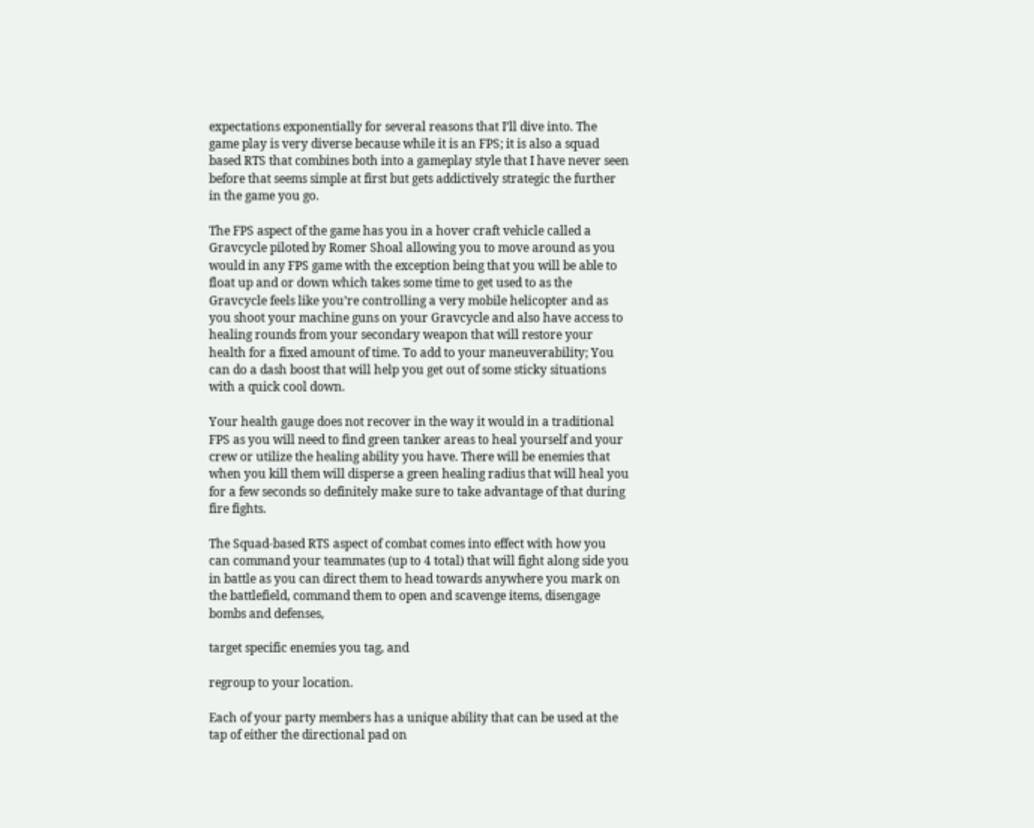expectations exponentially for several reasons that I’ll dive into. The game play is very diverse because while it is an FPS; it is also a squad based RTS that combines both into a gameplay style that I have never seen before that seems simple at first but gets addictively strategic the further in the game you go.

The FPS aspect of the game has you in a hover craft vehicle called a Gravcycle piloted by Romer Shoal allowing you to move around as you would in any FPS game with the exception being that you will be able to float up and or down which takes some time to get used to as the Gravcycle feels like you’re controlling a very mobile helicopter and as you shoot your machine guns on your Gravcycle and also have access to healing rounds from your secondary weapon that will restore your health for a fixed amount of time. To add to your maneuverability; You can do a dash boost that will help you get out of some sticky situations with a quick cool down.

Your health gauge does not recover in the way it would in a traditional FPS as you will need to find green tanker areas to heal yourself and your crew or utilize the healing ability you have. There will be enemies that when you kill them will disperse a green healing radius that will heal you for a few seconds so definitely make sure to take advantage of that during fire fights.

The Squad-based RTS aspect of combat comes into effect with how you can command your teammates (up to 4 total) that will fight along side you in battle as you can direct them to head towards anywhere you mark on the battlefield, command them to open and scavenge items, disengage bombs and defenses,

target specific enemies you tag, and

regroup to your location.

Each of your party members has a unique ability that can be used at the tap of either the directional pad on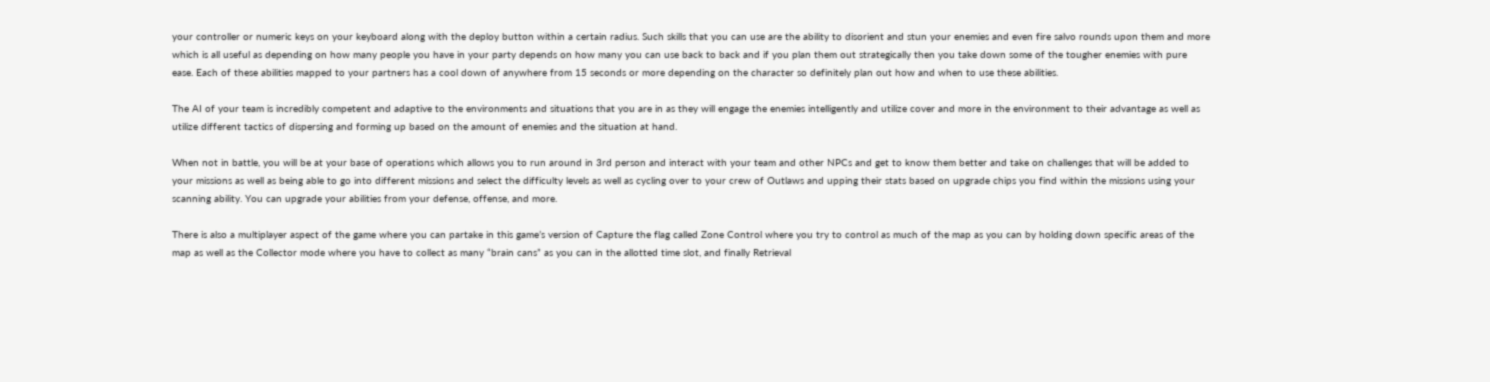your controller or numeric keys on your keyboard along with the deploy button within a certain radius. Such skills that you can use are the ability to disorient and stun your enemies and even fire salvo rounds upon them and more which is all useful as depending on how many people you have in your party depends on how many you can use back to back and if you plan them out strategically then you take down some of the tougher enemies with pure ease. Each of these abilities mapped to your partners has a cool down of anywhere from 15 seconds or more depending on the character so definitely plan out how and when to use these abilities.

The AI of your team is incredibly competent and adaptive to the environments and situations that you are in as they will engage the enemies intelligently and utilize cover and more in the environment to their advantage as well as utilize different tactics of dispersing and forming up based on the amount of enemies and the situation at hand.

When not in battle, you will be at your base of operations which allows you to run around in 3rd person and interact with your team and other NPCs and get to know them better and take on challenges that will be added to your missions as well as being able to go into different missions and select the difficulty levels as well as cycling over to your crew of Outlaws and upping their stats based on upgrade chips you find within the missions using your scanning ability. You can upgrade your abilities from your defense, offense, and more.

There is also a multiplayer aspect of the game where you can partake in this game’s version of Capture the flag called Zone Control where you try to control as much of the map as you can by holding down specific areas of the map as well as the Collector mode where you have to collect as many “brain cans” as you can in the allotted time slot, and finally Retrieval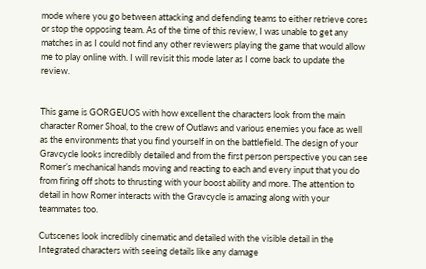mode where you go between attacking and defending teams to either retrieve cores or stop the opposing team. As of the time of this review, I was unable to get any matches in as I could not find any other reviewers playing the game that would allow me to play online with. I will revisit this mode later as I come back to update the review.


This game is GORGEUOS with how excellent the characters look from the main character Romer Shoal, to the crew of Outlaws and various enemies you face as well as the environments that you find yourself in on the battlefield. The design of your Gravcycle looks incredibly detailed and from the first person perspective you can see Romer’s mechanical hands moving and reacting to each and every input that you do from firing off shots to thrusting with your boost ability and more. The attention to detail in how Romer interacts with the Gravcycle is amazing along with your teammates too.

Cutscenes look incredibly cinematic and detailed with the visible detail in the Integrated characters with seeing details like any damage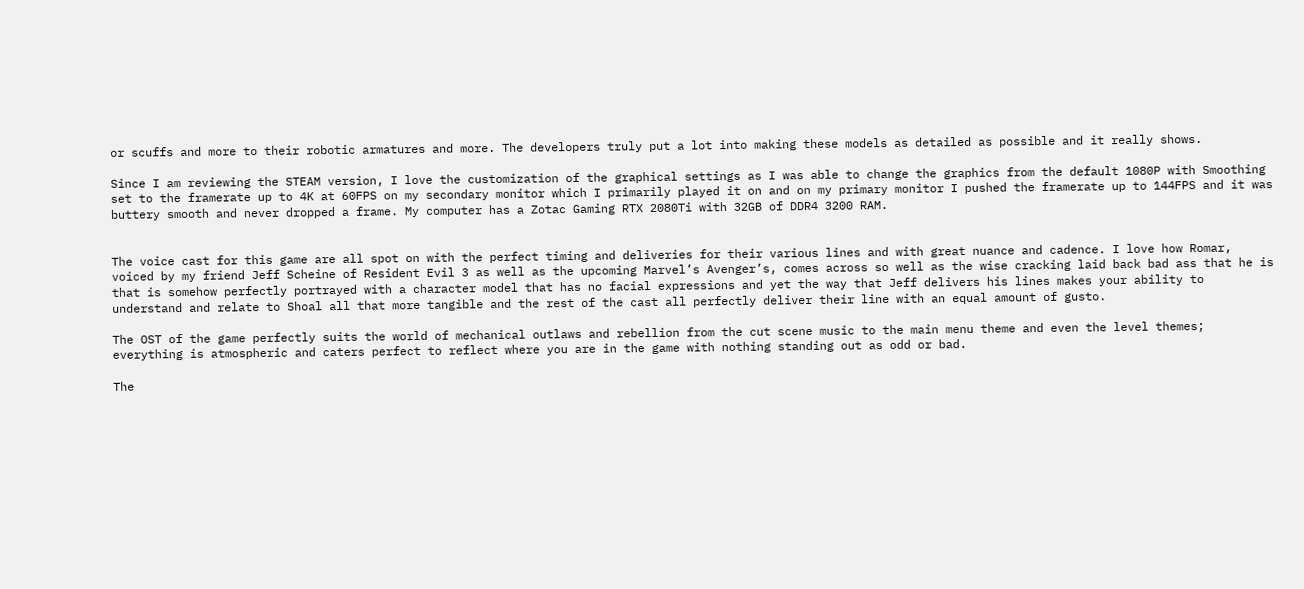or scuffs and more to their robotic armatures and more. The developers truly put a lot into making these models as detailed as possible and it really shows.

Since I am reviewing the STEAM version, I love the customization of the graphical settings as I was able to change the graphics from the default 1080P with Smoothing set to the framerate up to 4K at 60FPS on my secondary monitor which I primarily played it on and on my primary monitor I pushed the framerate up to 144FPS and it was buttery smooth and never dropped a frame. My computer has a Zotac Gaming RTX 2080Ti with 32GB of DDR4 3200 RAM.


The voice cast for this game are all spot on with the perfect timing and deliveries for their various lines and with great nuance and cadence. I love how Romar, voiced by my friend Jeff Scheine of Resident Evil 3 as well as the upcoming Marvel’s Avenger’s, comes across so well as the wise cracking laid back bad ass that he is that is somehow perfectly portrayed with a character model that has no facial expressions and yet the way that Jeff delivers his lines makes your ability to understand and relate to Shoal all that more tangible and the rest of the cast all perfectly deliver their line with an equal amount of gusto.

The OST of the game perfectly suits the world of mechanical outlaws and rebellion from the cut scene music to the main menu theme and even the level themes; everything is atmospheric and caters perfect to reflect where you are in the game with nothing standing out as odd or bad.

The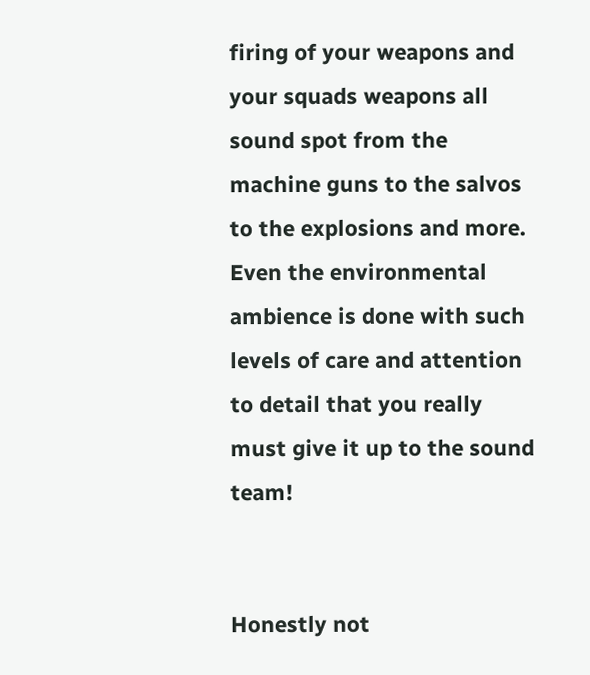firing of your weapons and your squads weapons all sound spot from the machine guns to the salvos to the explosions and more. Even the environmental ambience is done with such levels of care and attention to detail that you really must give it up to the sound team!


Honestly not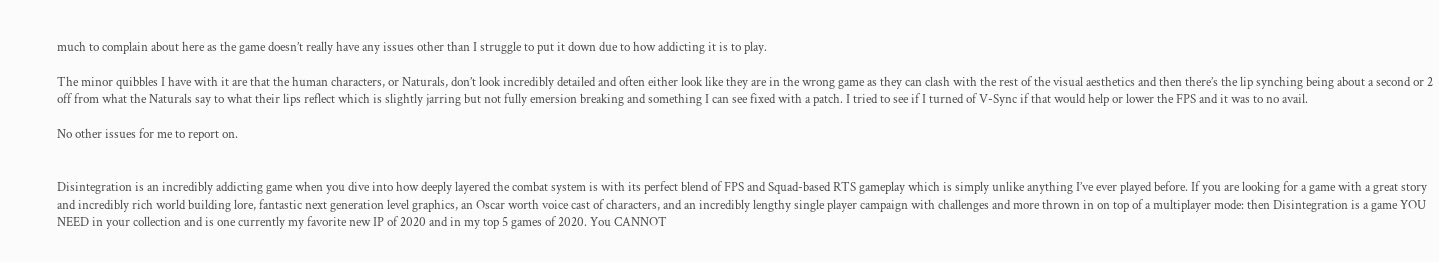much to complain about here as the game doesn’t really have any issues other than I struggle to put it down due to how addicting it is to play.

The minor quibbles I have with it are that the human characters, or Naturals, don’t look incredibly detailed and often either look like they are in the wrong game as they can clash with the rest of the visual aesthetics and then there’s the lip synching being about a second or 2 off from what the Naturals say to what their lips reflect which is slightly jarring but not fully emersion breaking and something I can see fixed with a patch. I tried to see if I turned of V-Sync if that would help or lower the FPS and it was to no avail.

No other issues for me to report on.


Disintegration is an incredibly addicting game when you dive into how deeply layered the combat system is with its perfect blend of FPS and Squad-based RTS gameplay which is simply unlike anything I’ve ever played before. If you are looking for a game with a great story and incredibly rich world building lore, fantastic next generation level graphics, an Oscar worth voice cast of characters, and an incredibly lengthy single player campaign with challenges and more thrown in on top of a multiplayer mode: then Disintegration is a game YOU NEED in your collection and is one currently my favorite new IP of 2020 and in my top 5 games of 2020. You CANNOT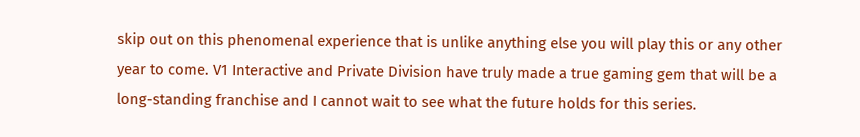skip out on this phenomenal experience that is unlike anything else you will play this or any other year to come. V1 Interactive and Private Division have truly made a true gaming gem that will be a long-standing franchise and I cannot wait to see what the future holds for this series.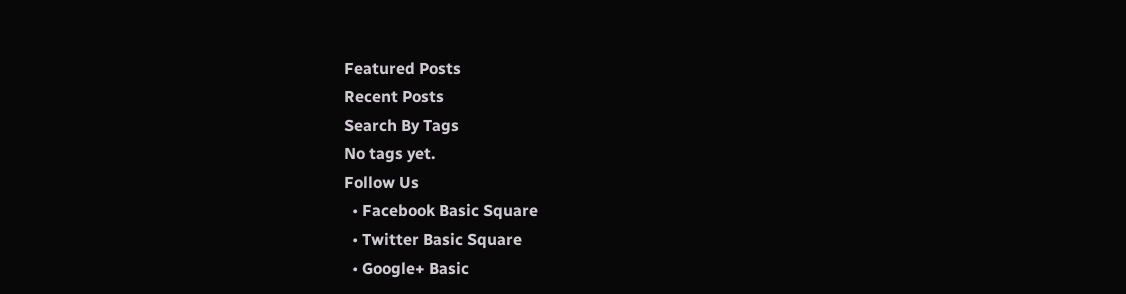Featured Posts
Recent Posts
Search By Tags
No tags yet.
Follow Us
  • Facebook Basic Square
  • Twitter Basic Square
  • Google+ Basic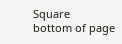Square
bottom of page